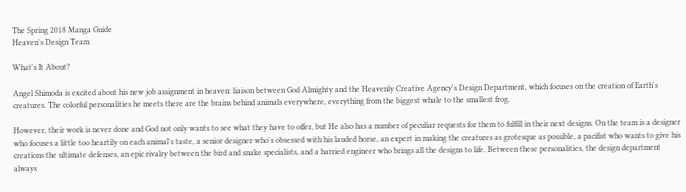The Spring 2018 Manga Guide
Heaven's Design Team

What's It About?

Angel Shimoda is excited about his new job assignment in heaven: liaison between God Almighty and the Heavenly Creative Agency's Design Department, which focuses on the creation of Earth's creatures. The colorful personalities he meets there are the brains behind animals everywhere, everything from the biggest whale to the smallest frog.

However, their work is never done and God not only wants to see what they have to offer, but He also has a number of peculiar requests for them to fulfill in their next designs. On the team is a designer who focuses a little too heartily on each animal's taste, a senior designer who's obsessed with his lauded horse, an expert in making the creatures as grotesque as possible, a pacifist who wants to give his creations the ultimate defenses, an epic rivalry between the bird and snake specialists, and a harried engineer who brings all the designs to life. Between these personalities, the design department always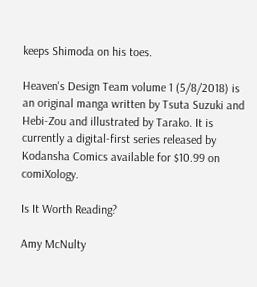keeps Shimoda on his toes.

Heaven's Design Team volume 1 (5/8/2018) is an original manga written by Tsuta Suzuki and Hebi-Zou and illustrated by Tarako. It is currently a digital-first series released by Kodansha Comics available for $10.99 on comiXology.

Is It Worth Reading?

Amy McNulty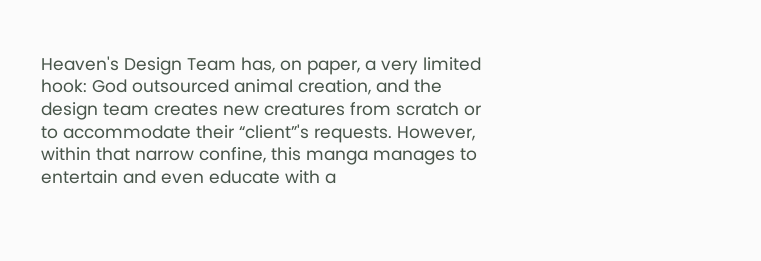Heaven's Design Team has, on paper, a very limited hook: God outsourced animal creation, and the design team creates new creatures from scratch or to accommodate their “client”'s requests. However, within that narrow confine, this manga manages to entertain and even educate with a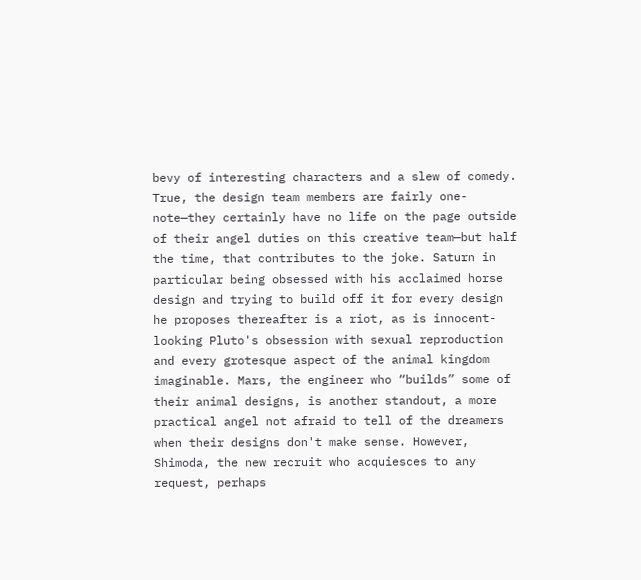bevy of interesting characters and a slew of comedy. True, the design team members are fairly one-note—they certainly have no life on the page outside of their angel duties on this creative team—but half the time, that contributes to the joke. Saturn in particular being obsessed with his acclaimed horse design and trying to build off it for every design he proposes thereafter is a riot, as is innocent-looking Pluto's obsession with sexual reproduction and every grotesque aspect of the animal kingdom imaginable. Mars, the engineer who “builds” some of their animal designs, is another standout, a more practical angel not afraid to tell of the dreamers when their designs don't make sense. However, Shimoda, the new recruit who acquiesces to any request, perhaps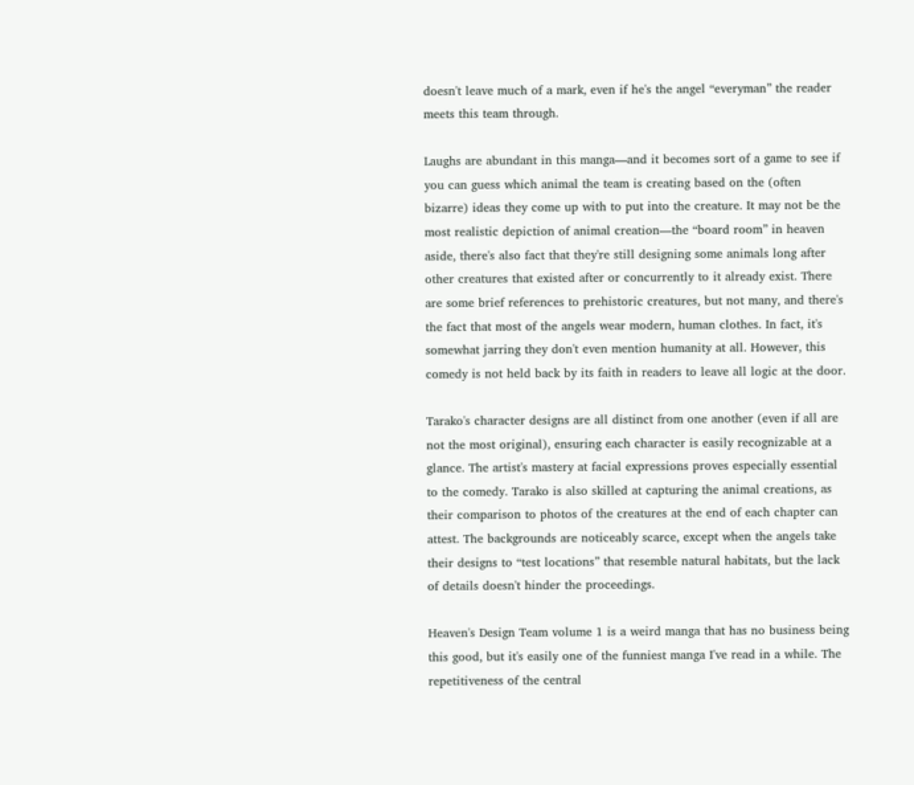doesn't leave much of a mark, even if he's the angel “everyman” the reader meets this team through.

Laughs are abundant in this manga—and it becomes sort of a game to see if you can guess which animal the team is creating based on the (often bizarre) ideas they come up with to put into the creature. It may not be the most realistic depiction of animal creation—the “board room” in heaven aside, there's also fact that they're still designing some animals long after other creatures that existed after or concurrently to it already exist. There are some brief references to prehistoric creatures, but not many, and there's the fact that most of the angels wear modern, human clothes. In fact, it's somewhat jarring they don't even mention humanity at all. However, this comedy is not held back by its faith in readers to leave all logic at the door.

Tarako's character designs are all distinct from one another (even if all are not the most original), ensuring each character is easily recognizable at a glance. The artist's mastery at facial expressions proves especially essential to the comedy. Tarako is also skilled at capturing the animal creations, as their comparison to photos of the creatures at the end of each chapter can attest. The backgrounds are noticeably scarce, except when the angels take their designs to “test locations” that resemble natural habitats, but the lack of details doesn't hinder the proceedings.

Heaven's Design Team volume 1 is a weird manga that has no business being this good, but it's easily one of the funniest manga I've read in a while. The repetitiveness of the central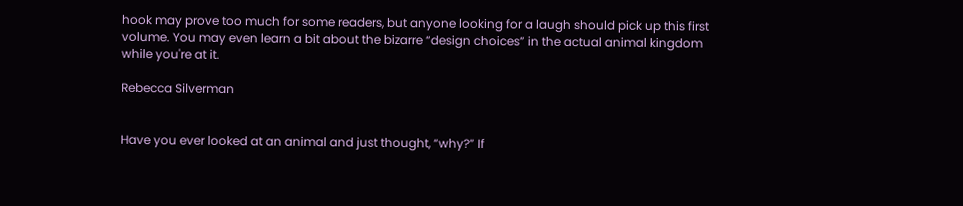hook may prove too much for some readers, but anyone looking for a laugh should pick up this first volume. You may even learn a bit about the bizarre “design choices” in the actual animal kingdom while you're at it.

Rebecca Silverman


Have you ever looked at an animal and just thought, “why?” If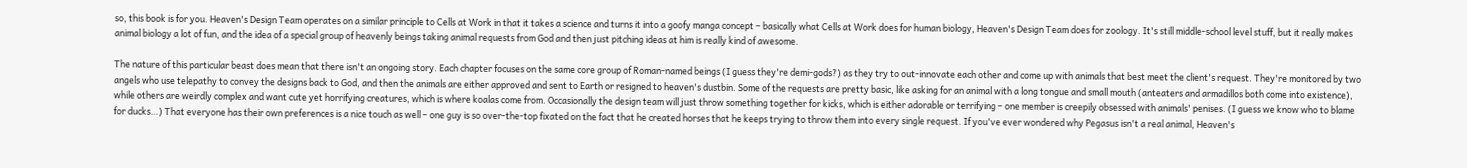so, this book is for you. Heaven's Design Team operates on a similar principle to Cells at Work in that it takes a science and turns it into a goofy manga concept – basically what Cells at Work does for human biology, Heaven's Design Team does for zoology. It's still middle-school level stuff, but it really makes animal biology a lot of fun, and the idea of a special group of heavenly beings taking animal requests from God and then just pitching ideas at him is really kind of awesome.

The nature of this particular beast does mean that there isn't an ongoing story. Each chapter focuses on the same core group of Roman-named beings (I guess they're demi-gods?) as they try to out-innovate each other and come up with animals that best meet the client's request. They're monitored by two angels who use telepathy to convey the designs back to God, and then the animals are either approved and sent to Earth or resigned to heaven's dustbin. Some of the requests are pretty basic, like asking for an animal with a long tongue and small mouth (anteaters and armadillos both come into existence), while others are weirdly complex and want cute yet horrifying creatures, which is where koalas come from. Occasionally the design team will just throw something together for kicks, which is either adorable or terrifying – one member is creepily obsessed with animals' penises. (I guess we know who to blame for ducks…) That everyone has their own preferences is a nice touch as well – one guy is so over-the-top fixated on the fact that he created horses that he keeps trying to throw them into every single request. If you've ever wondered why Pegasus isn't a real animal, Heaven's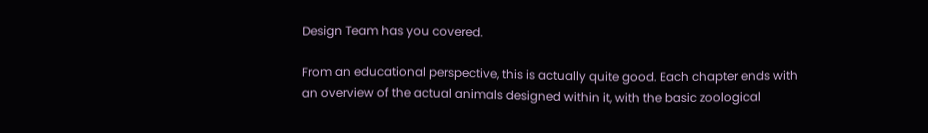Design Team has you covered.

From an educational perspective, this is actually quite good. Each chapter ends with an overview of the actual animals designed within it, with the basic zoological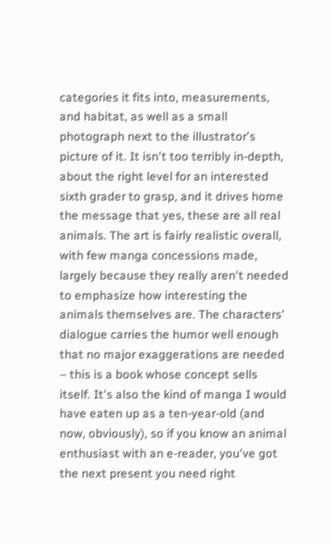categories it fits into, measurements, and habitat, as well as a small photograph next to the illustrator's picture of it. It isn't too terribly in-depth, about the right level for an interested sixth grader to grasp, and it drives home the message that yes, these are all real animals. The art is fairly realistic overall, with few manga concessions made, largely because they really aren't needed to emphasize how interesting the animals themselves are. The characters' dialogue carries the humor well enough that no major exaggerations are needed – this is a book whose concept sells itself. It's also the kind of manga I would have eaten up as a ten-year-old (and now, obviously), so if you know an animal enthusiast with an e-reader, you've got the next present you need right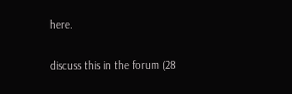here.

discuss this in the forum (28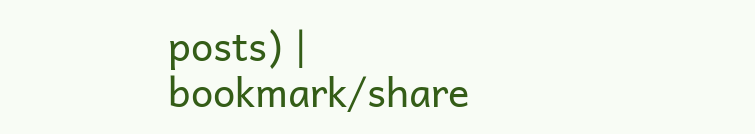posts) |
bookmark/share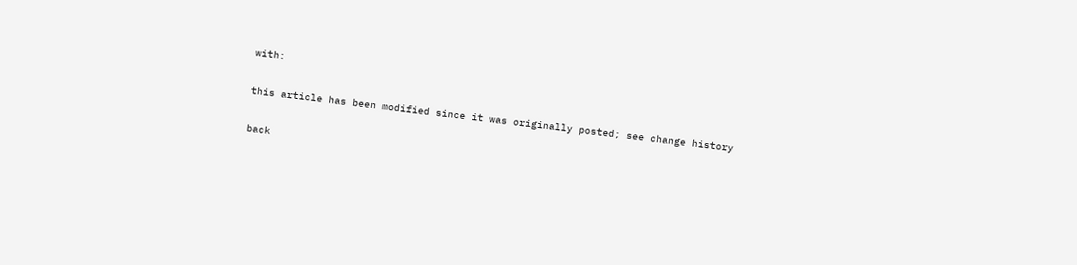with:

this article has been modified since it was originally posted; see change history

back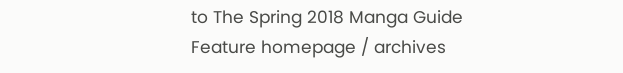to The Spring 2018 Manga Guide
Feature homepage / archives